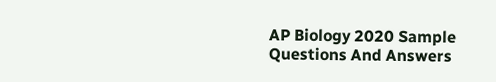AP Biology 2020 Sample Questions And Answers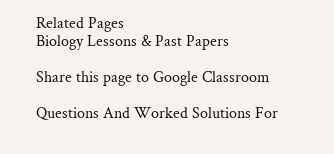Related Pages
Biology Lessons & Past Papers

Share this page to Google Classroom

Questions And Worked Solutions For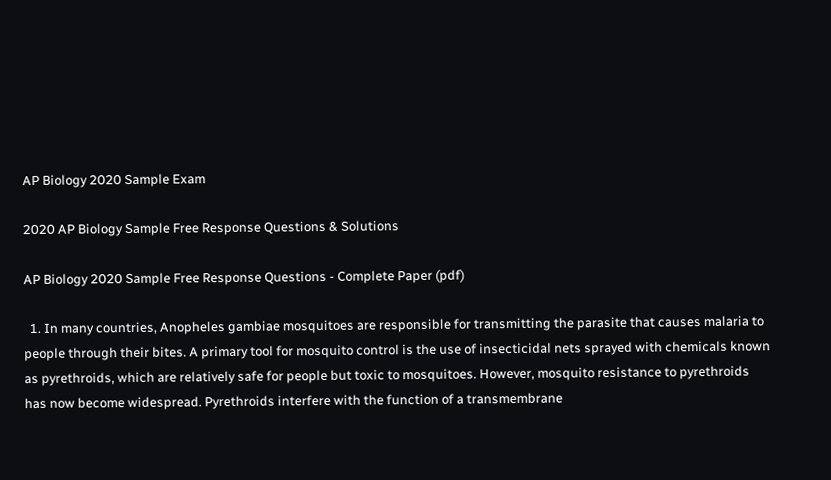AP Biology 2020 Sample Exam

2020 AP Biology Sample Free Response Questions & Solutions

AP Biology 2020 Sample Free Response Questions - Complete Paper (pdf)

  1. In many countries, Anopheles gambiae mosquitoes are responsible for transmitting the parasite that causes malaria to people through their bites. A primary tool for mosquito control is the use of insecticidal nets sprayed with chemicals known as pyrethroids, which are relatively safe for people but toxic to mosquitoes. However, mosquito resistance to pyrethroids has now become widespread. Pyrethroids interfere with the function of a transmembrane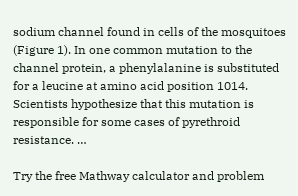sodium channel found in cells of the mosquitoes (Figure 1). In one common mutation to the channel protein, a phenylalanine is substituted for a leucine at amino acid position 1014. Scientists hypothesize that this mutation is responsible for some cases of pyrethroid resistance. …

Try the free Mathway calculator and problem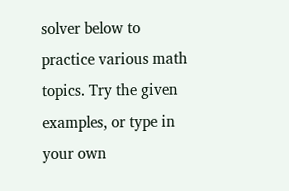solver below to practice various math topics. Try the given examples, or type in your own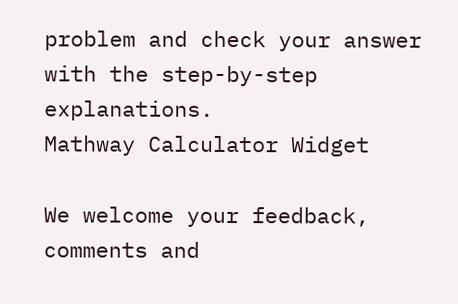problem and check your answer with the step-by-step explanations.
Mathway Calculator Widget

We welcome your feedback, comments and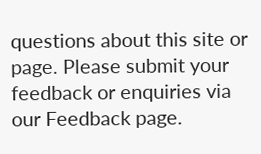questions about this site or page. Please submit your feedback or enquiries via our Feedback page.